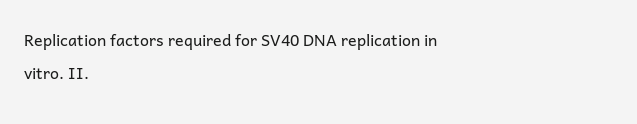Replication factors required for SV40 DNA replication in vitro. II.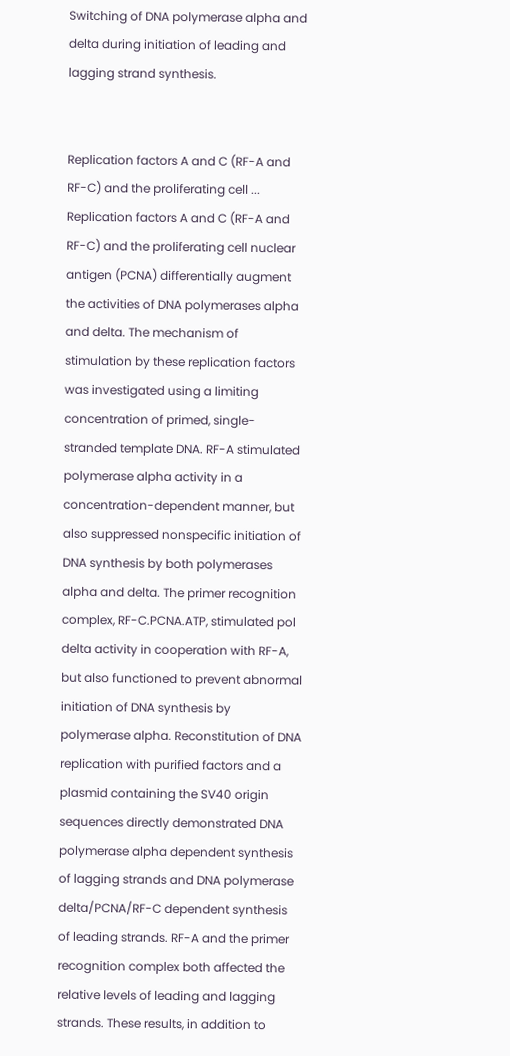Switching of DNA polymerase alpha and delta during initiation of leading and lagging strand synthesis.


Replication factors A and C (RF-A and RF-C) and the proliferating cell ...
Replication factors A and C (RF-A and RF-C) and the proliferating cell nuclear antigen (PCNA) differentially augment the activities of DNA polymerases alpha and delta. The mechanism of stimulation by these replication factors was investigated using a limiting concentration of primed, single-stranded template DNA. RF-A stimulated polymerase alpha activity in a concentration-dependent manner, but also suppressed nonspecific initiation of DNA synthesis by both polymerases alpha and delta. The primer recognition complex, RF-C.PCNA.ATP, stimulated pol delta activity in cooperation with RF-A, but also functioned to prevent abnormal initiation of DNA synthesis by polymerase alpha. Reconstitution of DNA replication with purified factors and a plasmid containing the SV40 origin sequences directly demonstrated DNA polymerase alpha dependent synthesis of lagging strands and DNA polymerase delta/PCNA/RF-C dependent synthesis of leading strands. RF-A and the primer recognition complex both affected the relative levels of leading and lagging strands. These results, in addition to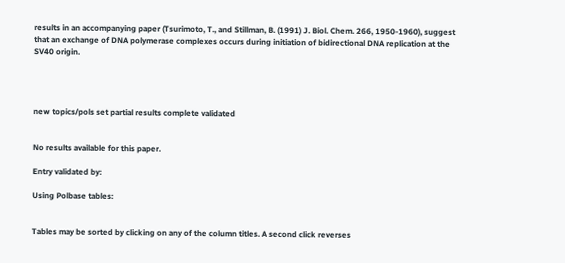results in an accompanying paper (Tsurimoto, T., and Stillman, B. (1991) J. Biol. Chem. 266, 1950-1960), suggest that an exchange of DNA polymerase complexes occurs during initiation of bidirectional DNA replication at the SV40 origin.




new topics/pols set partial results complete validated


No results available for this paper.

Entry validated by:

Using Polbase tables:


Tables may be sorted by clicking on any of the column titles. A second click reverses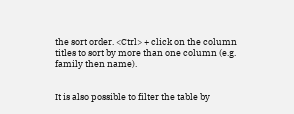the sort order. <Ctrl> + click on the column titles to sort by more than one column (e.g. family then name).


It is also possible to filter the table by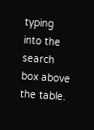typing into the search box above the table.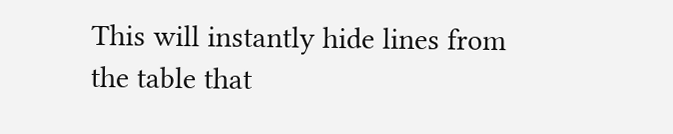This will instantly hide lines from the table that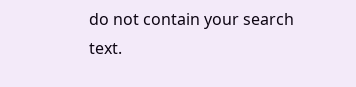do not contain your search text.